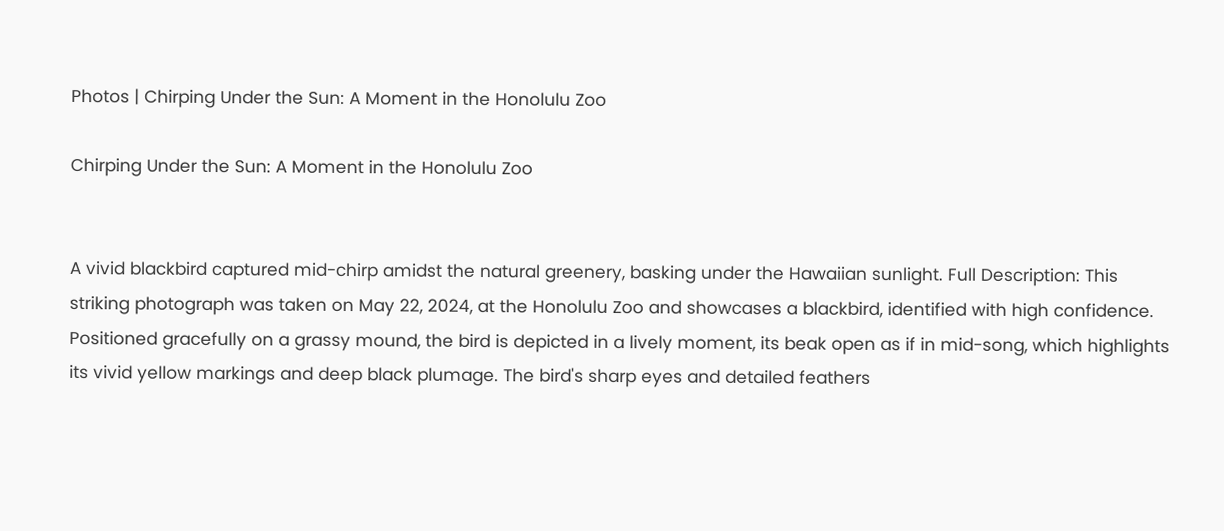Photos | Chirping Under the Sun: A Moment in the Honolulu Zoo

Chirping Under the Sun: A Moment in the Honolulu Zoo


A vivid blackbird captured mid-chirp amidst the natural greenery, basking under the Hawaiian sunlight. Full Description: This striking photograph was taken on May 22, 2024, at the Honolulu Zoo and showcases a blackbird, identified with high confidence. Positioned gracefully on a grassy mound, the bird is depicted in a lively moment, its beak open as if in mid-song, which highlights its vivid yellow markings and deep black plumage. The bird's sharp eyes and detailed feathers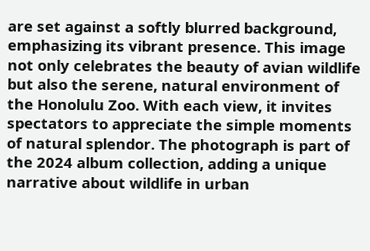are set against a softly blurred background, emphasizing its vibrant presence. This image not only celebrates the beauty of avian wildlife but also the serene, natural environment of the Honolulu Zoo. With each view, it invites spectators to appreciate the simple moments of natural splendor. The photograph is part of the 2024 album collection, adding a unique narrative about wildlife in urban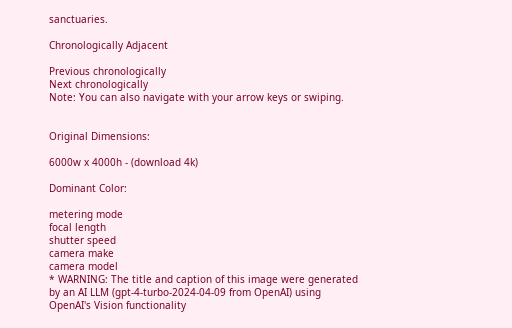sanctuaries.

Chronologically Adjacent

Previous chronologically
Next chronologically
Note: You can also navigate with your arrow keys or swiping.


Original Dimensions:

6000w x 4000h - (download 4k)

Dominant Color:

metering mode
focal length
shutter speed
camera make
camera model
* WARNING: The title and caption of this image were generated by an AI LLM (gpt-4-turbo-2024-04-09 from OpenAI) using OpenAI's Vision functionality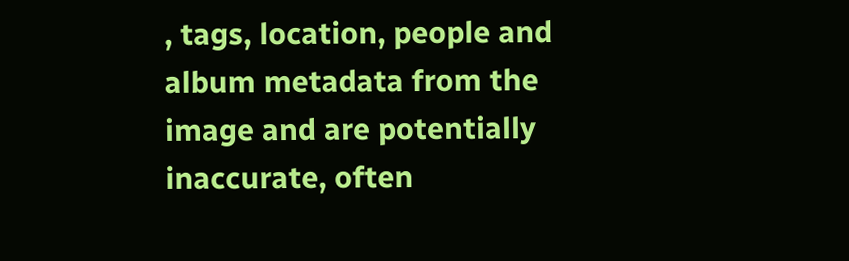, tags, location, people and album metadata from the image and are potentially inaccurate, often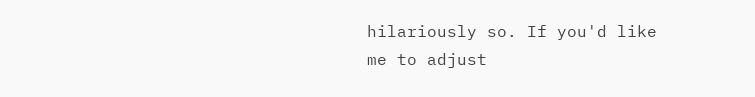hilariously so. If you'd like me to adjust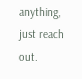anything, just reach out.